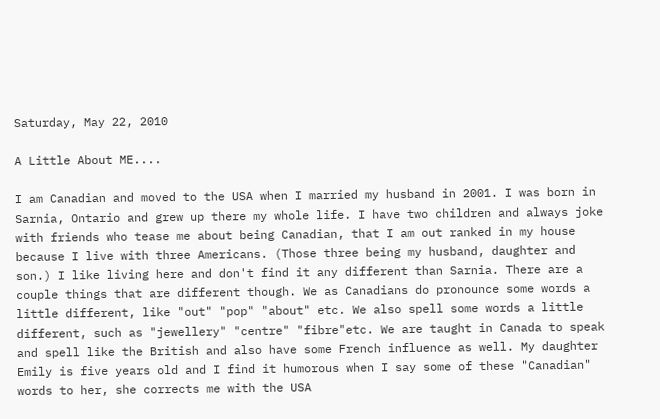Saturday, May 22, 2010

A Little About ME....

I am Canadian and moved to the USA when I married my husband in 2001. I was born in Sarnia, Ontario and grew up there my whole life. I have two children and always joke with friends who tease me about being Canadian, that I am out ranked in my house because I live with three Americans. (Those three being my husband, daughter and son.) I like living here and don't find it any different than Sarnia. There are a couple things that are different though. We as Canadians do pronounce some words a little different, like "out" "pop" "about" etc. We also spell some words a little different, such as "jewellery" "centre" "fibre"etc. We are taught in Canada to speak and spell like the British and also have some French influence as well. My daughter Emily is five years old and I find it humorous when I say some of these "Canadian" words to her, she corrects me with the USA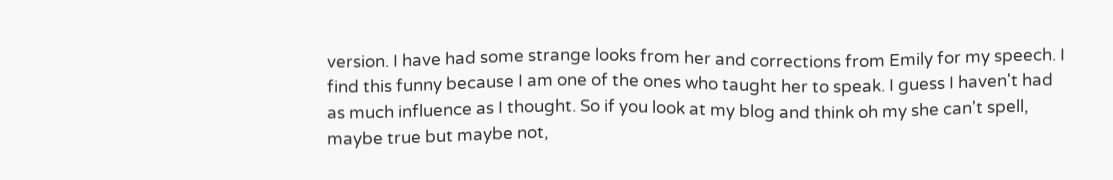version. I have had some strange looks from her and corrections from Emily for my speech. I find this funny because I am one of the ones who taught her to speak. I guess I haven't had as much influence as I thought. So if you look at my blog and think oh my she can't spell, maybe true but maybe not,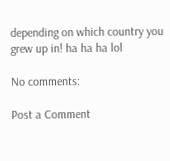depending on which country you grew up in! ha ha ha lol

No comments:

Post a Comment